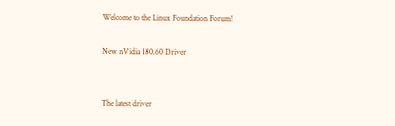Welcome to the Linux Foundation Forum!

New nVidia 180.60 Driver


The latest driver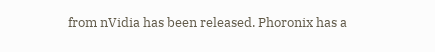from nVidia has been released. Phoronix has a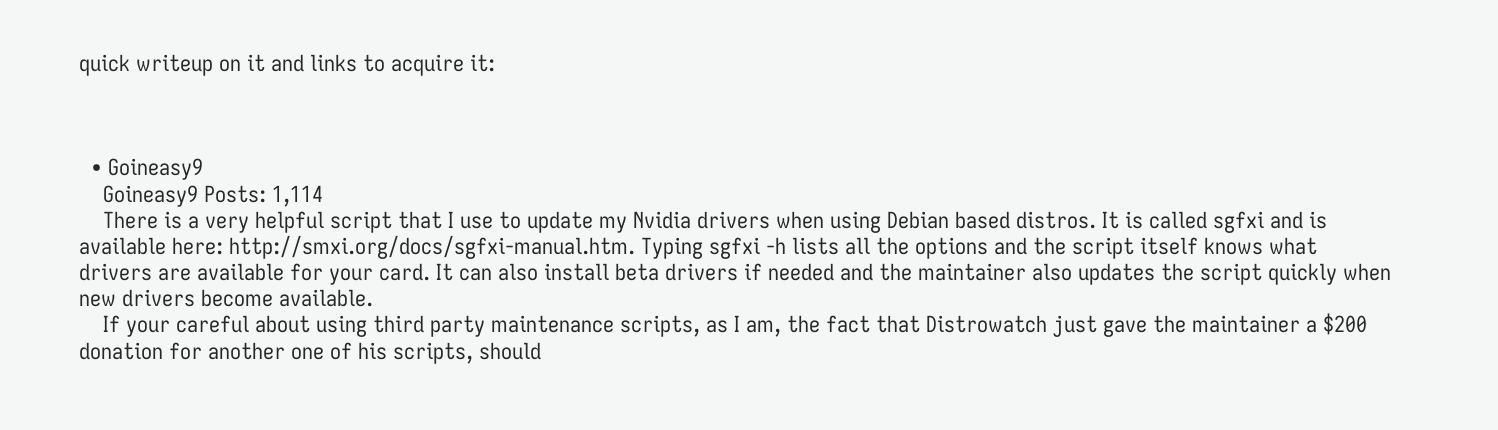quick writeup on it and links to acquire it:



  • Goineasy9
    Goineasy9 Posts: 1,114
    There is a very helpful script that I use to update my Nvidia drivers when using Debian based distros. It is called sgfxi and is available here: http://smxi.org/docs/sgfxi-manual.htm. Typing sgfxi -h lists all the options and the script itself knows what drivers are available for your card. It can also install beta drivers if needed and the maintainer also updates the script quickly when new drivers become available.
    If your careful about using third party maintenance scripts, as I am, the fact that Distrowatch just gave the maintainer a $200 donation for another one of his scripts, should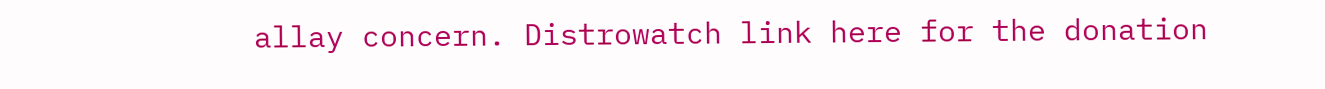allay concern. Distrowatch link here for the donation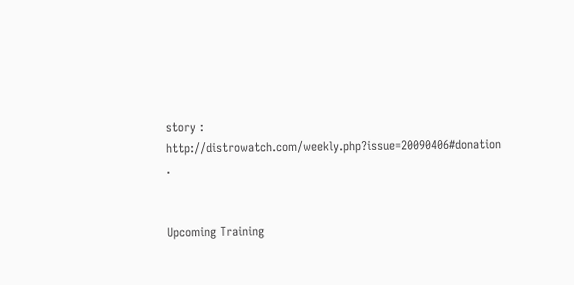story : http://distrowatch.com/weekly.php?issue=20090406#donation .


Upcoming Training